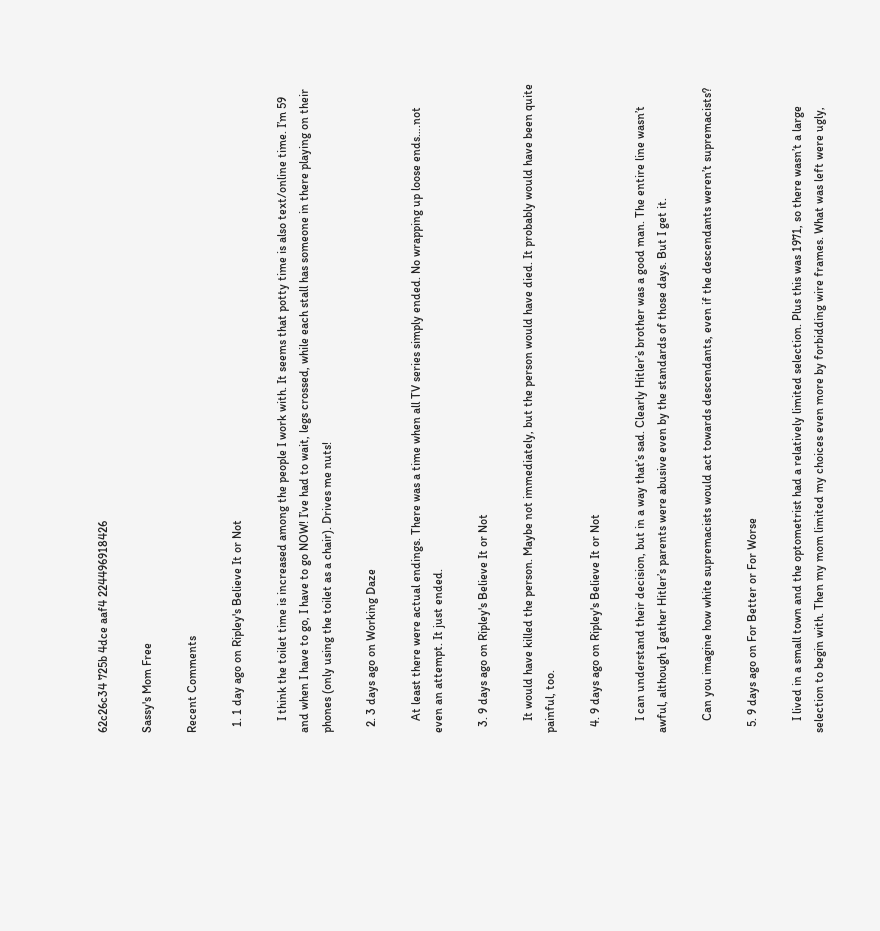62c26c34 725b 4dce aaf4 224496918426

Sassy's Mom Free

Recent Comments

  1. 1 day ago on Ripley's Believe It or Not

    I think the toilet time is increased among the people I work with. It seems that potty time is also text/online time. I’m 59 and when I have to go, I have to go NOW! I’ve had to wait, legs crossed, while each stall has someone in there playing on their phones (only using the toilet as a chair). Drives me nuts!

  2. 3 days ago on Working Daze

    At least there were actual endings. There was a time when all TV series simply ended. No wrapping up loose ends….not even an attempt. It just ended.

  3. 9 days ago on Ripley's Believe It or Not

    It would have killed the person. Maybe not immediately, but the person would have died. It probably would have been quite painful, too.

  4. 9 days ago on Ripley's Believe It or Not

    I can understand their decision, but in a way that’s sad. Clearly Hitler’s brother was a good man. The entire line wasn’t awful, although I gather Hitler’s parents were abusive even by the standards of those days. But I get it.

    Can you imagine how white supremacists would act towards descendants, even if the descendants weren’t supremacists?

  5. 9 days ago on For Better or For Worse

    I lived in a small town and the optometrist had a relatively limited selection. Plus this was 1971, so there wasn’t a large selection to begin with. Then my mom limited my choices even more by forbidding wire frames. What was left were ugly,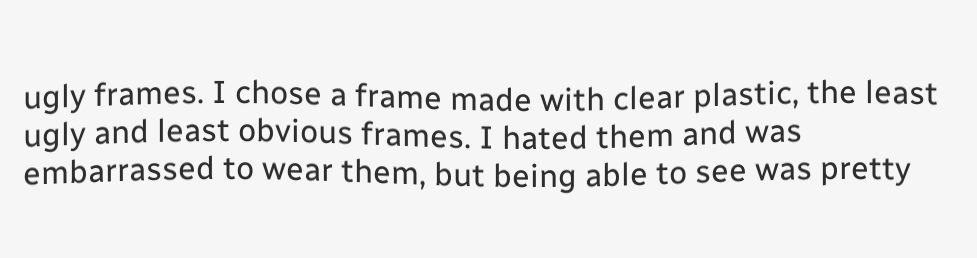ugly frames. I chose a frame made with clear plastic, the least ugly and least obvious frames. I hated them and was embarrassed to wear them, but being able to see was pretty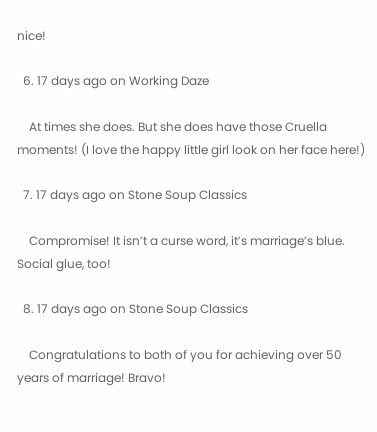nice!

  6. 17 days ago on Working Daze

    At times she does. But she does have those Cruella moments! (I love the happy little girl look on her face here!)

  7. 17 days ago on Stone Soup Classics

    Compromise! It isn’t a curse word, it’s marriage’s blue. Social glue, too!

  8. 17 days ago on Stone Soup Classics

    Congratulations to both of you for achieving over 50 years of marriage! Bravo!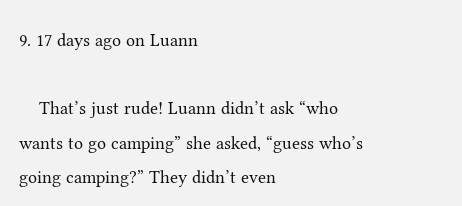9. 17 days ago on Luann

    That’s just rude! Luann didn’t ask “who wants to go camping” she asked, “guess who’s going camping?” They didn’t even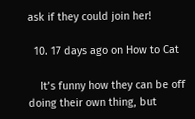ask if they could join her!

  10. 17 days ago on How to Cat

    It’s funny how they can be off doing their own thing, but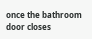once the bathroom door closes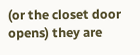(or the closet door opens) they are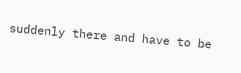suddenly there and have to be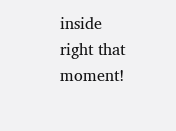inside right that moment!